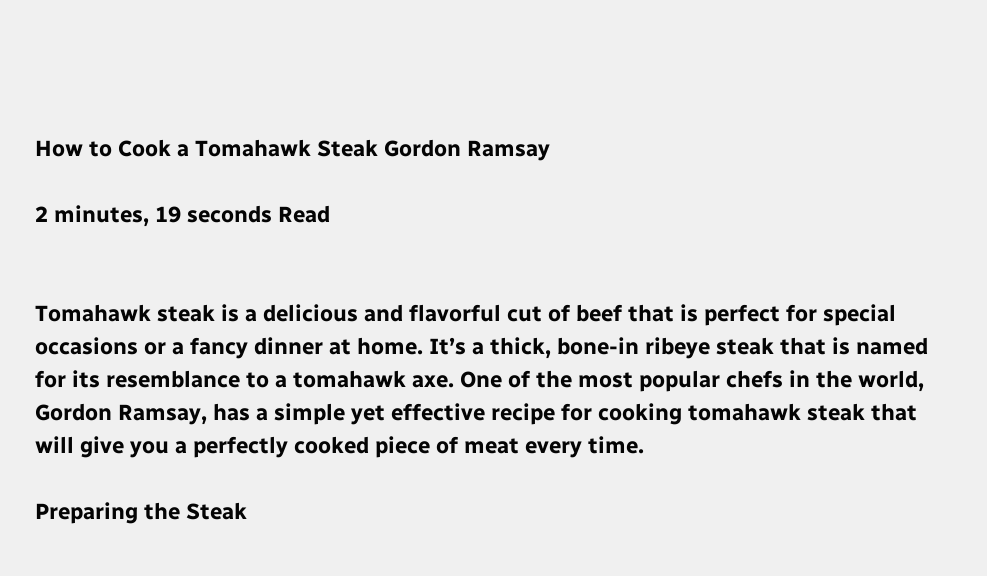How to Cook a Tomahawk Steak Gordon Ramsay

2 minutes, 19 seconds Read


Tomahawk steak is a delicious and flavorful cut of beef that is perfect for special occasions or a fancy dinner at home. It’s a thick, bone-in ribeye steak that is named for its resemblance to a tomahawk axe. One of the most popular chefs in the world, Gordon Ramsay, has a simple yet effective recipe for cooking tomahawk steak that will give you a perfectly cooked piece of meat every time.

Preparing the Steak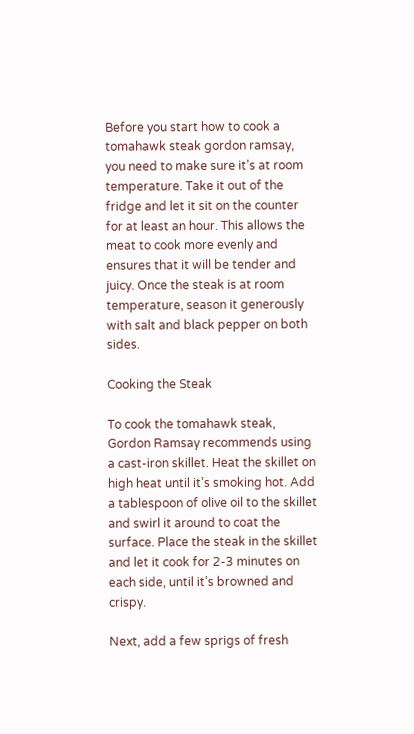Before you start how to cook a tomahawk steak gordon ramsay, you need to make sure it’s at room temperature. Take it out of the fridge and let it sit on the counter for at least an hour. This allows the meat to cook more evenly and ensures that it will be tender and juicy. Once the steak is at room temperature, season it generously with salt and black pepper on both sides.

Cooking the Steak

To cook the tomahawk steak, Gordon Ramsay recommends using a cast-iron skillet. Heat the skillet on high heat until it’s smoking hot. Add a tablespoon of olive oil to the skillet and swirl it around to coat the surface. Place the steak in the skillet and let it cook for 2-3 minutes on each side, until it’s browned and crispy.

Next, add a few sprigs of fresh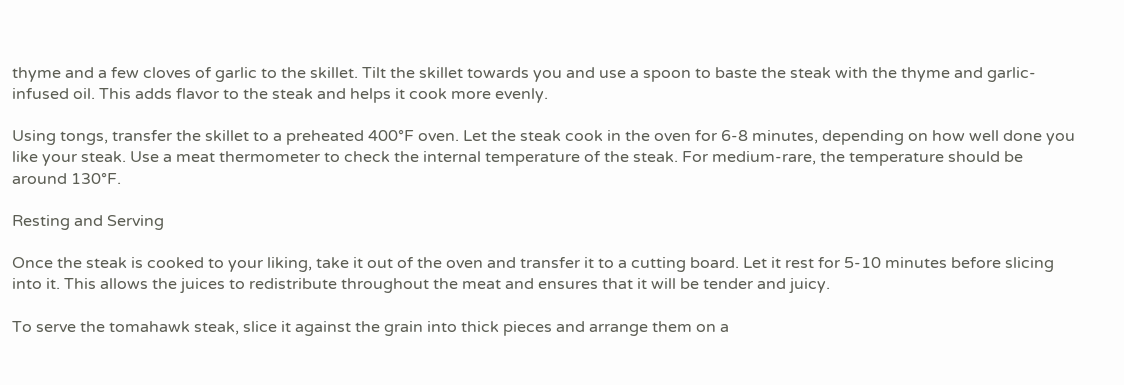thyme and a few cloves of garlic to the skillet. Tilt the skillet towards you and use a spoon to baste the steak with the thyme and garlic-infused oil. This adds flavor to the steak and helps it cook more evenly.

Using tongs, transfer the skillet to a preheated 400°F oven. Let the steak cook in the oven for 6-8 minutes, depending on how well done you like your steak. Use a meat thermometer to check the internal temperature of the steak. For medium-rare, the temperature should be around 130°F.

Resting and Serving

Once the steak is cooked to your liking, take it out of the oven and transfer it to a cutting board. Let it rest for 5-10 minutes before slicing into it. This allows the juices to redistribute throughout the meat and ensures that it will be tender and juicy.

To serve the tomahawk steak, slice it against the grain into thick pieces and arrange them on a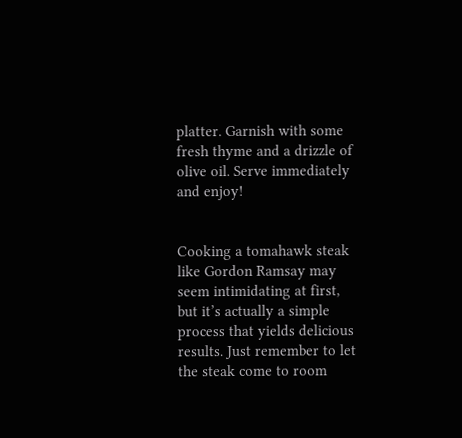platter. Garnish with some fresh thyme and a drizzle of olive oil. Serve immediately and enjoy!


Cooking a tomahawk steak like Gordon Ramsay may seem intimidating at first, but it’s actually a simple process that yields delicious results. Just remember to let the steak come to room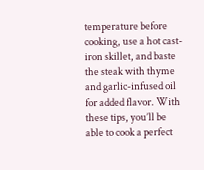temperature before cooking, use a hot cast-iron skillet, and baste the steak with thyme and garlic-infused oil for added flavor. With these tips, you’ll be able to cook a perfect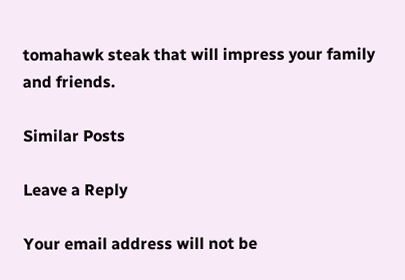tomahawk steak that will impress your family and friends.

Similar Posts

Leave a Reply

Your email address will not be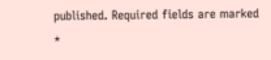published. Required fields are marked *